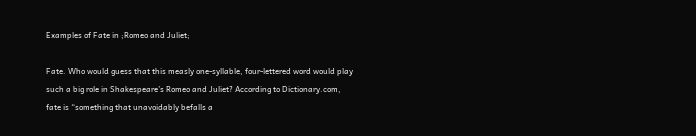Examples of Fate in ;Romeo and Juliet;

Fate. Who would guess that this measly one-syllable, four-lettered word would play such a big role in Shakespeare’s Romeo and Juliet? According to Dictionary.com, fate is “something that unavoidably befalls a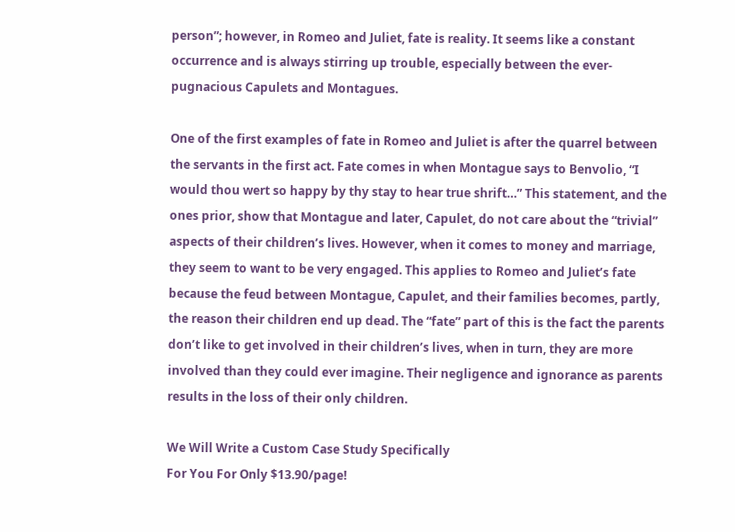person”; however, in Romeo and Juliet, fate is reality. It seems like a constant occurrence and is always stirring up trouble, especially between the ever-pugnacious Capulets and Montagues.

One of the first examples of fate in Romeo and Juliet is after the quarrel between the servants in the first act. Fate comes in when Montague says to Benvolio, “I would thou wert so happy by thy stay to hear true shrift…” This statement, and the ones prior, show that Montague and later, Capulet, do not care about the “trivial” aspects of their children’s lives. However, when it comes to money and marriage, they seem to want to be very engaged. This applies to Romeo and Juliet’s fate because the feud between Montague, Capulet, and their families becomes, partly, the reason their children end up dead. The “fate” part of this is the fact the parents don’t like to get involved in their children’s lives, when in turn, they are more involved than they could ever imagine. Their negligence and ignorance as parents results in the loss of their only children.

We Will Write a Custom Case Study Specifically
For You For Only $13.90/page!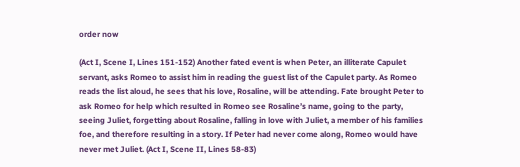order now

(Act I, Scene I, Lines 151-152) Another fated event is when Peter, an illiterate Capulet servant, asks Romeo to assist him in reading the guest list of the Capulet party. As Romeo reads the list aloud, he sees that his love, Rosaline, will be attending. Fate brought Peter to ask Romeo for help which resulted in Romeo see Rosaline’s name, going to the party, seeing Juliet, forgetting about Rosaline, falling in love with Juliet, a member of his families foe, and therefore resulting in a story. If Peter had never come along, Romeo would have never met Juliet. (Act I, Scene II, Lines 58-83)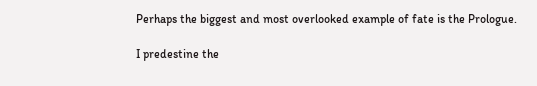Perhaps the biggest and most overlooked example of fate is the Prologue.

I predestine the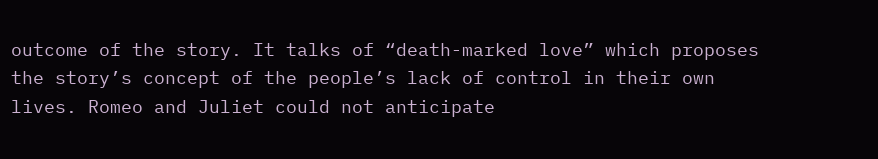outcome of the story. It talks of “death-marked love” which proposes the story’s concept of the people’s lack of control in their own lives. Romeo and Juliet could not anticipate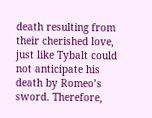death resulting from their cherished love, just like Tybalt could not anticipate his death by Romeo’s sword. Therefore,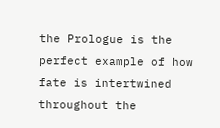the Prologue is the perfect example of how fate is intertwined throughout the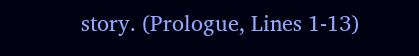story. (Prologue, Lines 1-13)